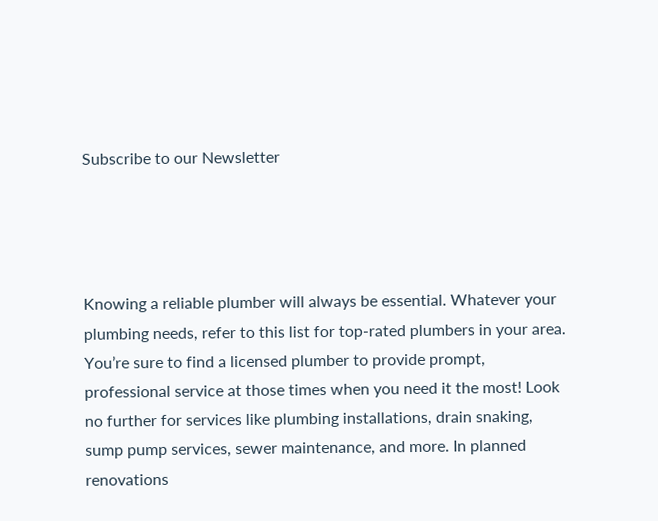Subscribe to our Newsletter




Knowing a reliable plumber will always be essential. Whatever your plumbing needs, refer to this list for top-rated plumbers in your area. You’re sure to find a licensed plumber to provide prompt, professional service at those times when you need it the most! Look no further for services like plumbing installations, drain snaking, sump pump services, sewer maintenance, and more. In planned renovations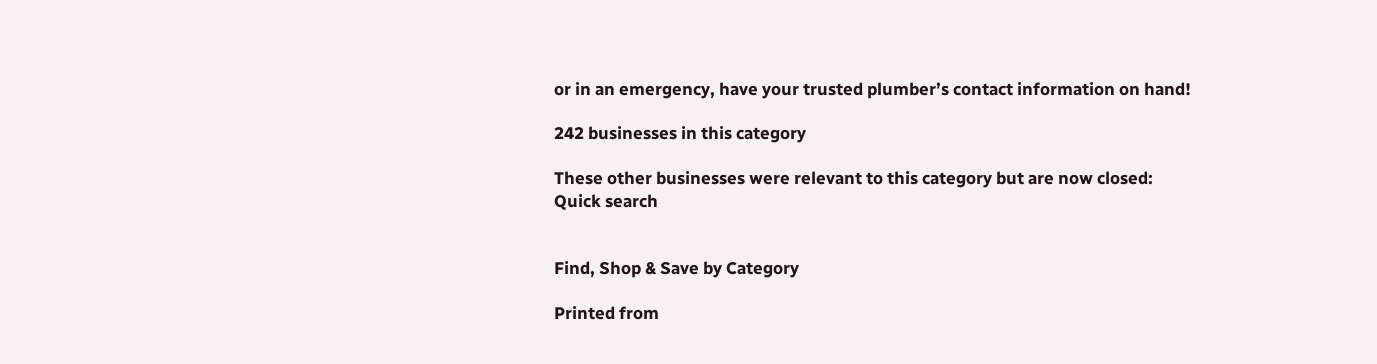or in an emergency, have your trusted plumber’s contact information on hand!

242 businesses in this category

These other businesses were relevant to this category but are now closed:
Quick search


Find, Shop & Save by Category

Printed from